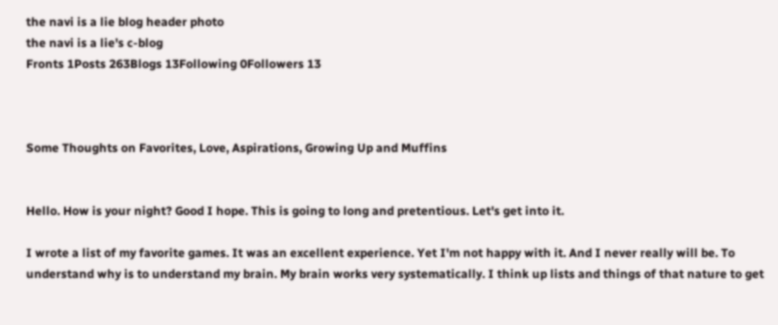the navi is a lie blog header photo
the navi is a lie's c-blog
Fronts 1Posts 263Blogs 13Following 0Followers 13



Some Thoughts on Favorites, Love, Aspirations, Growing Up and Muffins


Hello. How is your night? Good I hope. This is going to long and pretentious. Let's get into it.

I wrote a list of my favorite games. It was an excellent experience. Yet I'm not happy with it. And I never really will be. To understand why is to understand my brain. My brain works very systematically. I think up lists and things of that nature to get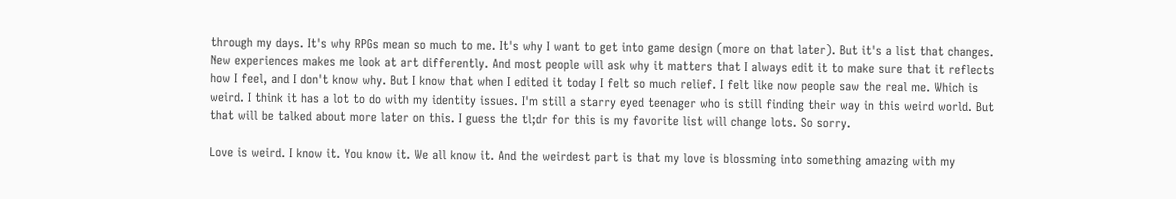through my days. It's why RPGs mean so much to me. It's why I want to get into game design (more on that later). But it's a list that changes. New experiences makes me look at art differently. And most people will ask why it matters that I always edit it to make sure that it reflects how I feel, and I don't know why. But I know that when I edited it today I felt so much relief. I felt like now people saw the real me. Which is weird. I think it has a lot to do with my identity issues. I'm still a starry eyed teenager who is still finding their way in this weird world. But that will be talked about more later on this. I guess the tl;dr for this is my favorite list will change lots. So sorry.

Love is weird. I know it. You know it. We all know it. And the weirdest part is that my love is blossming into something amazing with my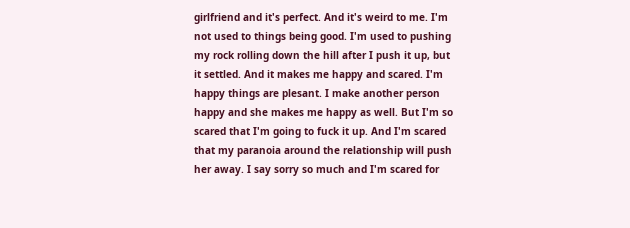girlfriend and it's perfect. And it's weird to me. I'm not used to things being good. I'm used to pushing my rock rolling down the hill after I push it up, but it settled. And it makes me happy and scared. I'm happy things are plesant. I make another person happy and she makes me happy as well. But I'm so scared that I'm going to fuck it up. And I'm scared that my paranoia around the relationship will push her away. I say sorry so much and I'm scared for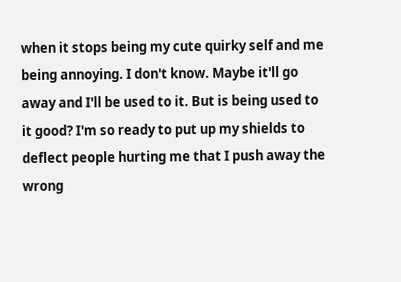when it stops being my cute quirky self and me being annoying. I don't know. Maybe it'll go away and I'll be used to it. But is being used to it good? I'm so ready to put up my shields to deflect people hurting me that I push away the wrong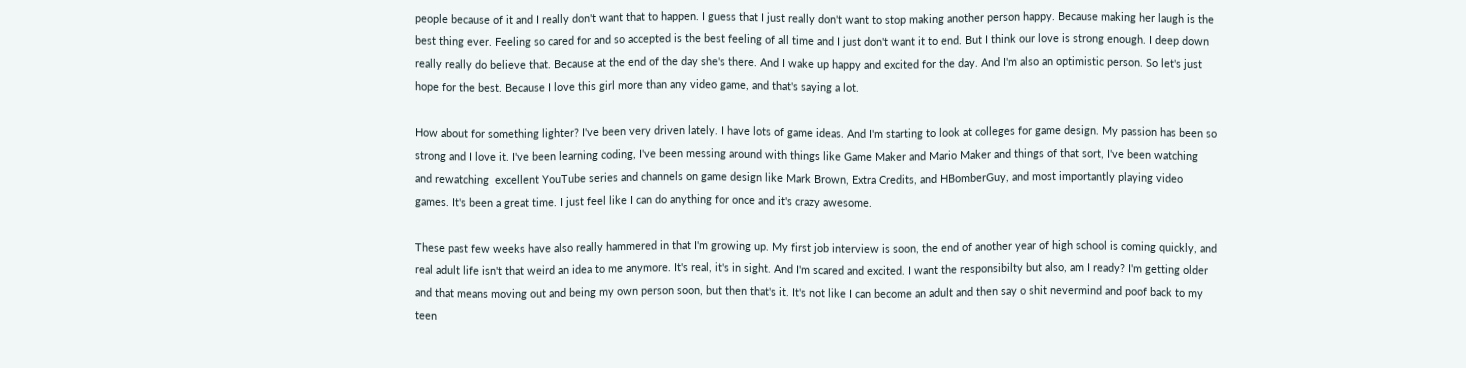people because of it and I really don't want that to happen. I guess that I just really don't want to stop making another person happy. Because making her laugh is the best thing ever. Feeling so cared for and so accepted is the best feeling of all time and I just don't want it to end. But I think our love is strong enough. I deep down really really do believe that. Because at the end of the day she's there. And I wake up happy and excited for the day. And I'm also an optimistic person. So let's just hope for the best. Because I love this girl more than any video game, and that's saying a lot.

How about for something lighter? I've been very driven lately. I have lots of game ideas. And I'm starting to look at colleges for game design. My passion has been so strong and I love it. I've been learning coding, I've been messing around with things like Game Maker and Mario Maker and things of that sort, I've been watching and rewatching  excellent YouTube series and channels on game design like Mark Brown, Extra Credits, and HBomberGuy, and most importantly playing video games. It's been a great time. I just feel like I can do anything for once and it's crazy awesome.

These past few weeks have also really hammered in that I'm growing up. My first job interview is soon, the end of another year of high school is coming quickly, and real adult life isn't that weird an idea to me anymore. It's real, it's in sight. And I'm scared and excited. I want the responsibilty but also, am I ready? I'm getting older and that means moving out and being my own person soon, but then that's it. It's not like I can become an adult and then say o shit nevermind and poof back to my teen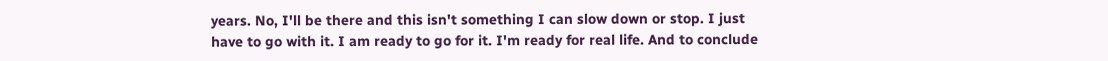years. No, I'll be there and this isn't something I can slow down or stop. I just have to go with it. I am ready to go for it. I'm ready for real life. And to conclude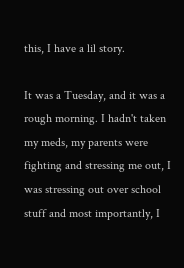this, I have a lil story.

It was a Tuesday, and it was a rough morning. I hadn't taken my meds, my parents were fighting and stressing me out, I was stressing out over school stuff and most importantly, I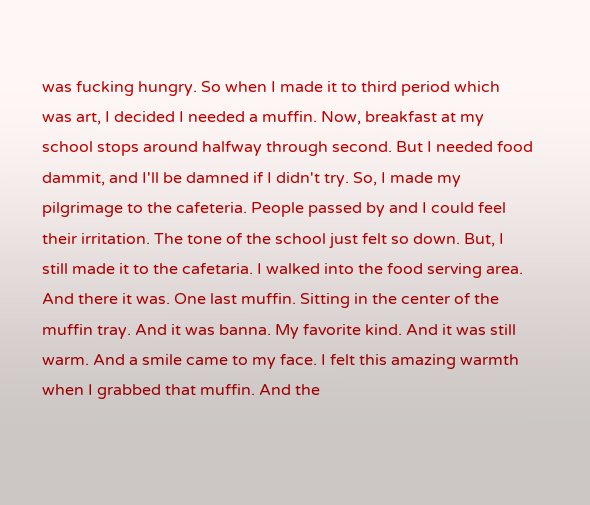was fucking hungry. So when I made it to third period which was art, I decided I needed a muffin. Now, breakfast at my school stops around halfway through second. But I needed food dammit, and I'll be damned if I didn't try. So, I made my pilgrimage to the cafeteria. People passed by and I could feel their irritation. The tone of the school just felt so down. But, I still made it to the cafetaria. I walked into the food serving area. And there it was. One last muffin. Sitting in the center of the muffin tray. And it was banna. My favorite kind. And it was still warm. And a smile came to my face. I felt this amazing warmth when I grabbed that muffin. And the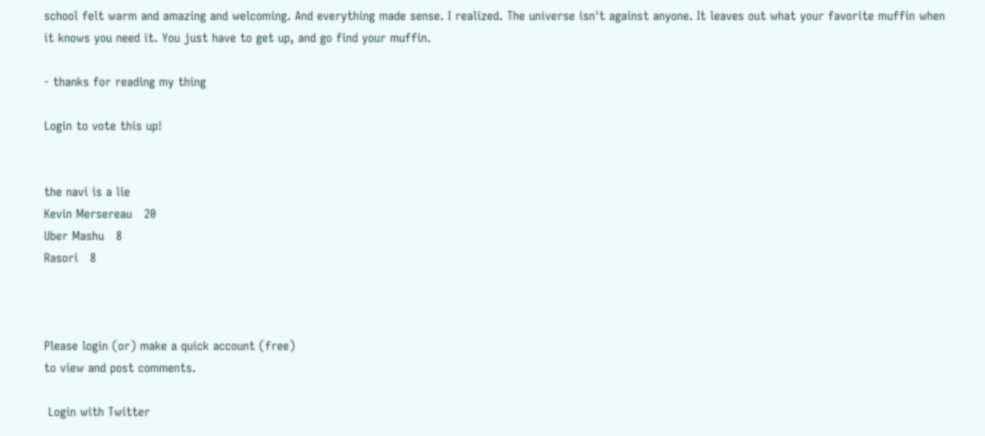school felt warm and amazing and welcoming. And everything made sense. I realized. The universe isn't against anyone. It leaves out what your favorite muffin when it knows you need it. You just have to get up, and go find your muffin.

- thanks for reading my thing

Login to vote this up!


the navi is a lie
Kevin Mersereau   20
Uber Mashu   8
Rasori   8



Please login (or) make a quick account (free)
to view and post comments.

 Login with Twitter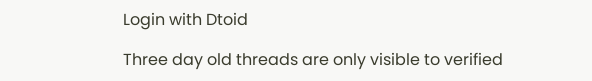Login with Dtoid

Three day old threads are only visible to verified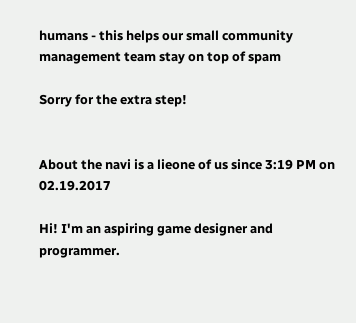humans - this helps our small community management team stay on top of spam

Sorry for the extra step!


About the navi is a lieone of us since 3:19 PM on 02.19.2017

Hi! I'm an aspiring game designer and programmer.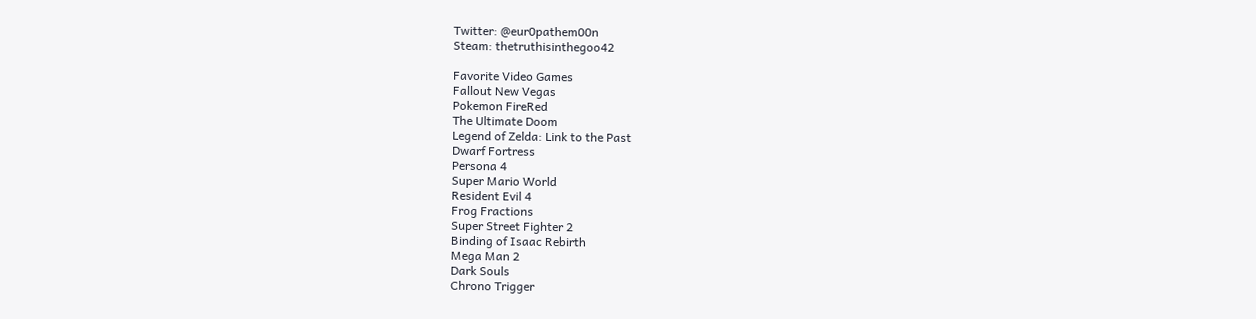Twitter: @eur0pathem00n
Steam: thetruthisinthegoo42

Favorite Video Games
Fallout New Vegas
Pokemon FireRed
The Ultimate Doom
Legend of Zelda: Link to the Past
Dwarf Fortress
Persona 4
Super Mario World
Resident Evil 4
Frog Fractions
Super Street Fighter 2
Binding of Isaac Rebirth
Mega Man 2
Dark Souls
Chrono Trigger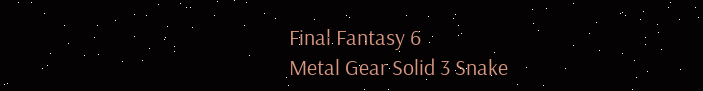Final Fantasy 6
Metal Gear Solid 3 Snake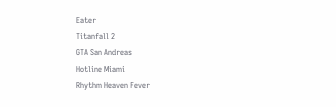Eater
Titanfall 2
GTA San Andreas
Hotline Miami
Rhythm Heaven Fever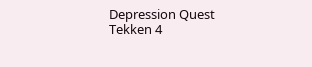Depression Quest
Tekken 4